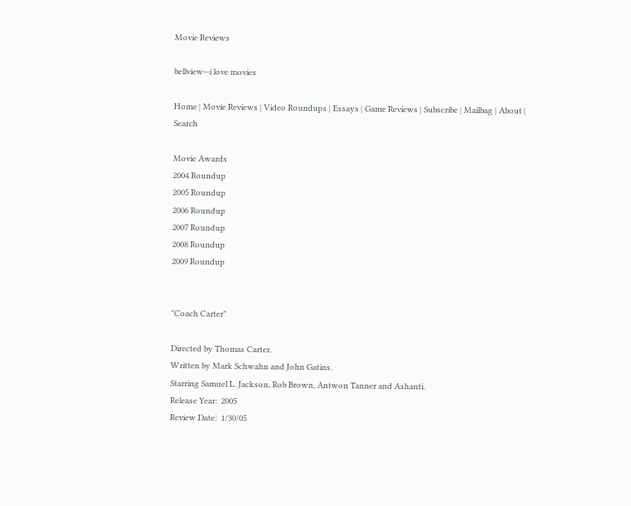Movie Reviews

bellview--i love movies

Home | Movie Reviews | Video Roundups | Essays | Game Reviews | Subscribe | Mailbag | About | Search

Movie Awards
2004 Roundup
2005 Roundup
2006 Roundup
2007 Roundup
2008 Roundup
2009 Roundup


"Coach Carter"

Directed by Thomas Carter.
Written by Mark Schwahn and John Gatins.
Starring Samuel L. Jackson, Rob Brown, Antwon Tanner and Ashanti.
Release Year:  2005
Review Date:  1/30/05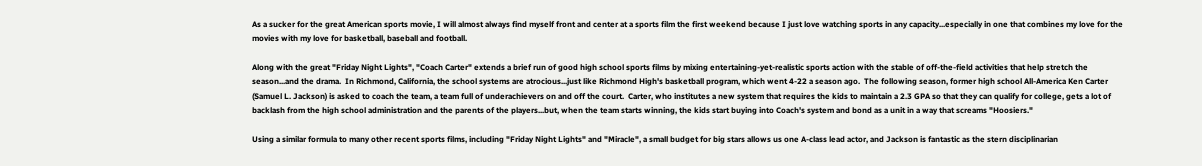As a sucker for the great American sports movie, I will almost always find myself front and center at a sports film the first weekend because I just love watching sports in any capacity...especially in one that combines my love for the movies with my love for basketball, baseball and football.

Along with the great "Friday Night Lights", "Coach Carter" extends a brief run of good high school sports films by mixing entertaining-yet-realistic sports action with the stable of off-the-field activities that help stretch the season...and the drama.  In Richmond, California, the school systems are atrocious...just like Richmond High's basketball program, which went 4-22 a season ago.  The following season, former high school All-America Ken Carter (Samuel L. Jackson) is asked to coach the team, a team full of underachievers on and off the court.  Carter, who institutes a new system that requires the kids to maintain a 2.3 GPA so that they can qualify for college, gets a lot of backlash from the high school administration and the parents of the players...but, when the team starts winning, the kids start buying into Coach's system and bond as a unit in a way that screams "Hoosiers."

Using a similar formula to many other recent sports films, including "Friday Night Lights" and "Miracle", a small budget for big stars allows us one A-class lead actor, and Jackson is fantastic as the stern disciplinarian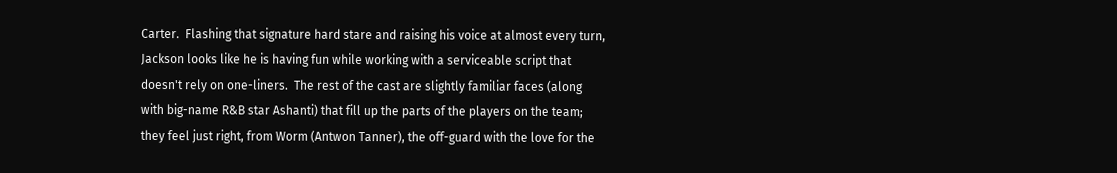Carter.  Flashing that signature hard stare and raising his voice at almost every turn, Jackson looks like he is having fun while working with a serviceable script that doesn't rely on one-liners.  The rest of the cast are slightly familiar faces (along with big-name R&B star Ashanti) that fill up the parts of the players on the team; they feel just right, from Worm (Antwon Tanner), the off-guard with the love for the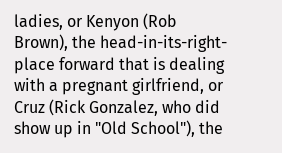ladies, or Kenyon (Rob Brown), the head-in-its-right-place forward that is dealing with a pregnant girlfriend, or Cruz (Rick Gonzalez, who did show up in "Old School"), the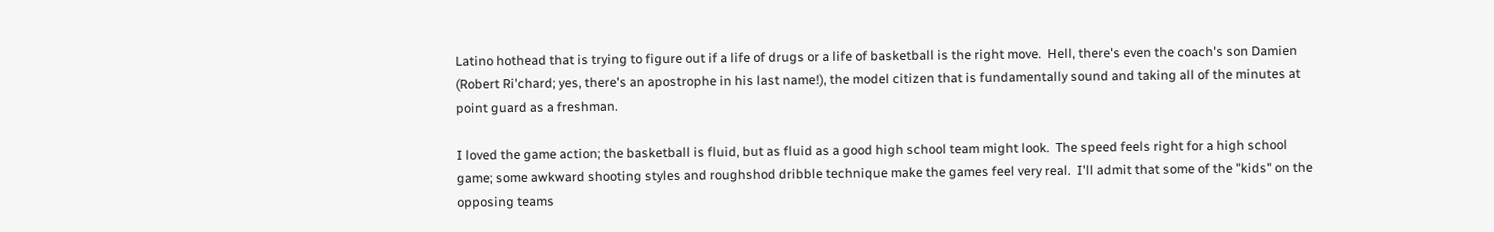Latino hothead that is trying to figure out if a life of drugs or a life of basketball is the right move.  Hell, there's even the coach's son Damien (Robert Ri'chard; yes, there's an apostrophe in his last name!), the model citizen that is fundamentally sound and taking all of the minutes at point guard as a freshman.

I loved the game action; the basketball is fluid, but as fluid as a good high school team might look.  The speed feels right for a high school game; some awkward shooting styles and roughshod dribble technique make the games feel very real.  I'll admit that some of the "kids" on the opposing teams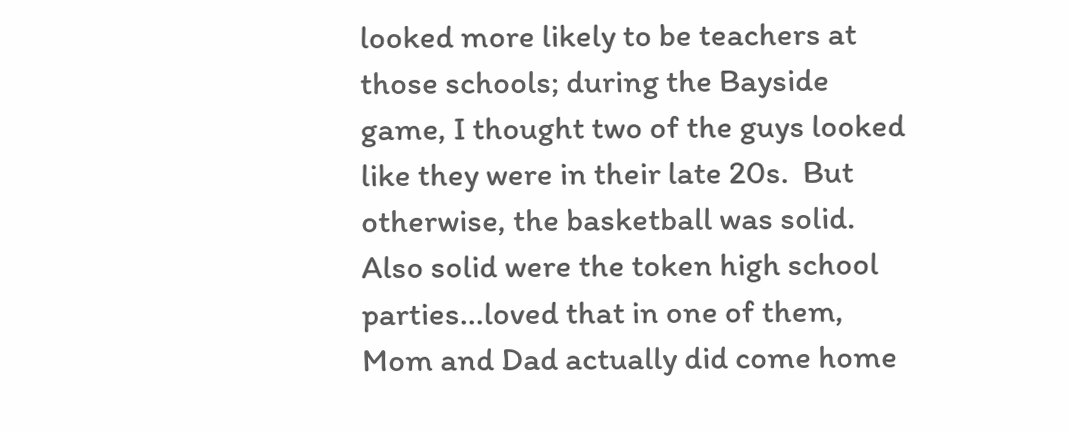looked more likely to be teachers at those schools; during the Bayside game, I thought two of the guys looked like they were in their late 20s.  But otherwise, the basketball was solid.  Also solid were the token high school parties...loved that in one of them, Mom and Dad actually did come home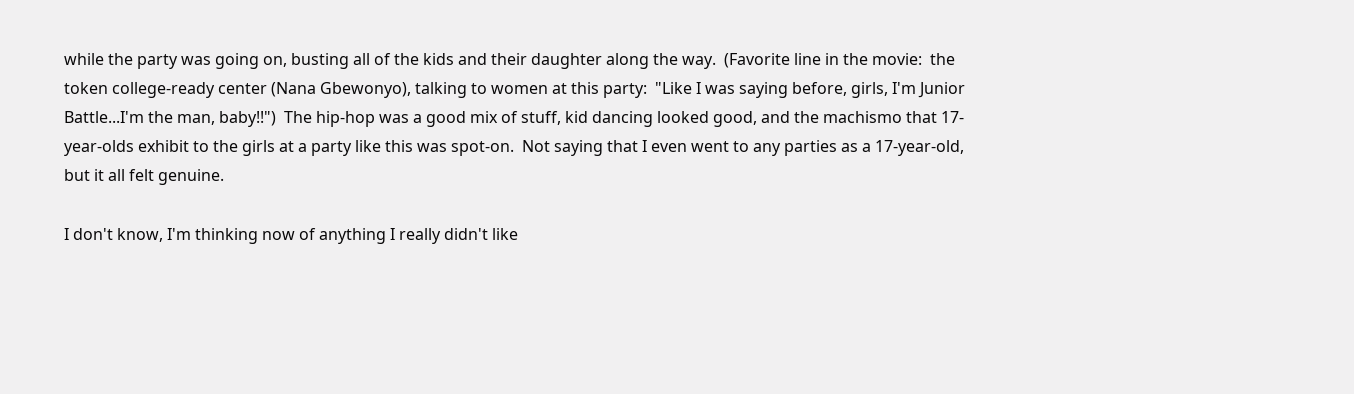while the party was going on, busting all of the kids and their daughter along the way.  (Favorite line in the movie:  the token college-ready center (Nana Gbewonyo), talking to women at this party:  "Like I was saying before, girls, I'm Junior Battle...I'm the man, baby!!")  The hip-hop was a good mix of stuff, kid dancing looked good, and the machismo that 17-year-olds exhibit to the girls at a party like this was spot-on.  Not saying that I even went to any parties as a 17-year-old, but it all felt genuine.

I don't know, I'm thinking now of anything I really didn't like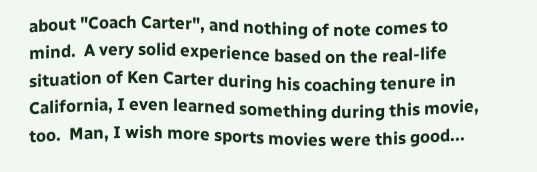about "Coach Carter", and nothing of note comes to mind.  A very solid experience based on the real-life situation of Ken Carter during his coaching tenure in California, I even learned something during this movie, too.  Man, I wish more sports movies were this good...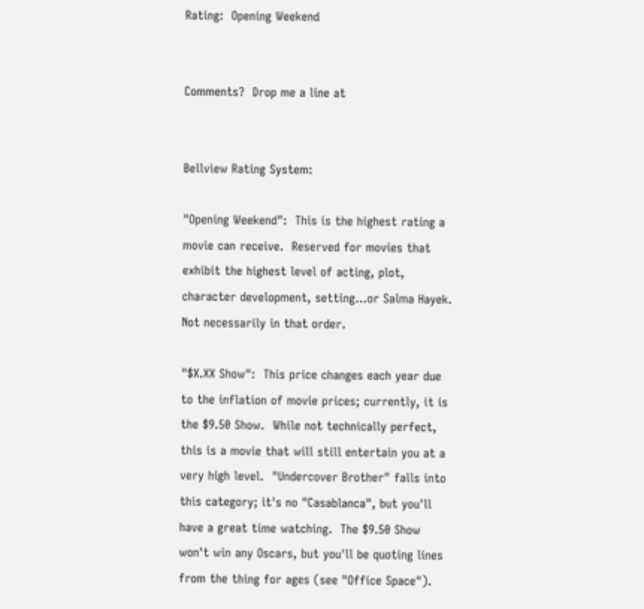Rating:  Opening Weekend


Comments?  Drop me a line at


Bellview Rating System:

"Opening Weekend":  This is the highest rating a movie can receive.  Reserved for movies that exhibit the highest level of acting, plot, character development, setting...or Salma Hayek.  Not necessarily in that order.

"$X.XX Show":  This price changes each year due to the inflation of movie prices; currently, it is the $9.50 Show.  While not technically perfect, this is a movie that will still entertain you at a very high level.  "Undercover Brother" falls into this category; it's no "Casablanca", but you'll have a great time watching.  The $9.50 Show won't win any Oscars, but you'll be quoting lines from the thing for ages (see "Office Space").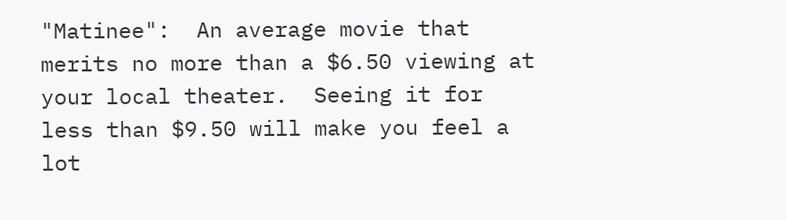"Matinee":  An average movie that merits no more than a $6.50 viewing at your local theater.  Seeing it for less than $9.50 will make you feel a lot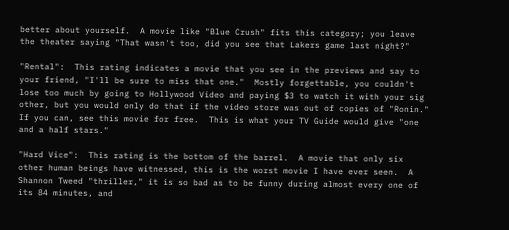better about yourself.  A movie like "Blue Crush" fits this category; you leave the theater saying "That wasn't too, did you see that Lakers game last night?"

"Rental":  This rating indicates a movie that you see in the previews and say to your friend, "I'll be sure to miss that one."  Mostly forgettable, you couldn't lose too much by going to Hollywood Video and paying $3 to watch it with your sig other, but you would only do that if the video store was out of copies of "Ronin."  If you can, see this movie for free.  This is what your TV Guide would give "one and a half stars."

"Hard Vice":  This rating is the bottom of the barrel.  A movie that only six other human beings have witnessed, this is the worst movie I have ever seen.  A Shannon Tweed "thriller," it is so bad as to be funny during almost every one of its 84 minutes, and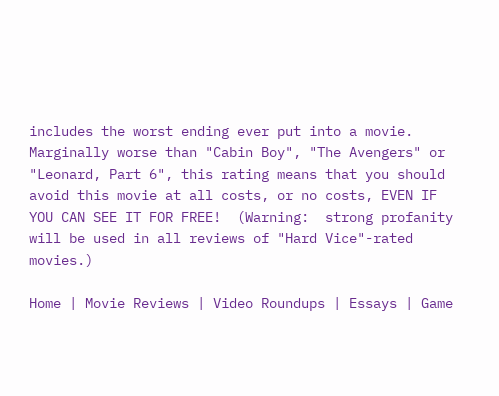includes the worst ending ever put into a movie.  Marginally worse than "Cabin Boy", "The Avengers" or "Leonard, Part 6", this rating means that you should avoid this movie at all costs, or no costs, EVEN IF YOU CAN SEE IT FOR FREE!  (Warning:  strong profanity will be used in all reviews of "Hard Vice"-rated movies.)

Home | Movie Reviews | Video Roundups | Essays | Game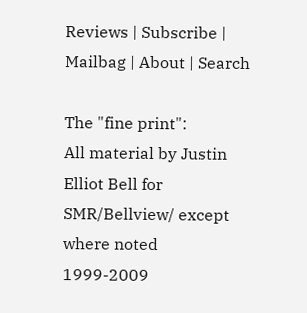Reviews | Subscribe | Mailbag | About | Search

The "fine print":
All material by Justin Elliot Bell for SMR/Bellview/ except where noted
1999-2009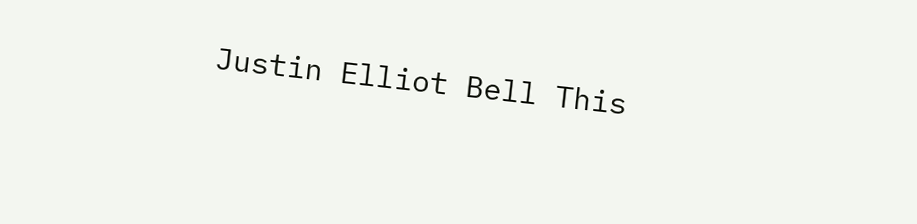Justin Elliot Bell This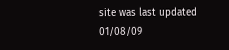site was last updated 01/08/09